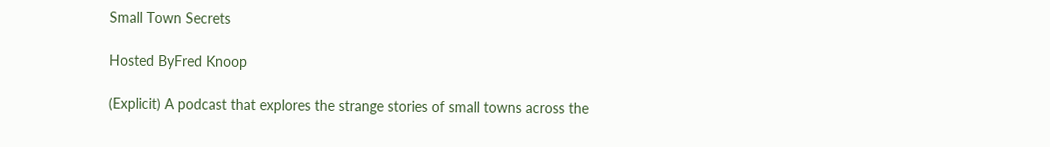Small Town Secrets

Hosted ByFred Knoop

(Explicit) A podcast that explores the strange stories of small towns across the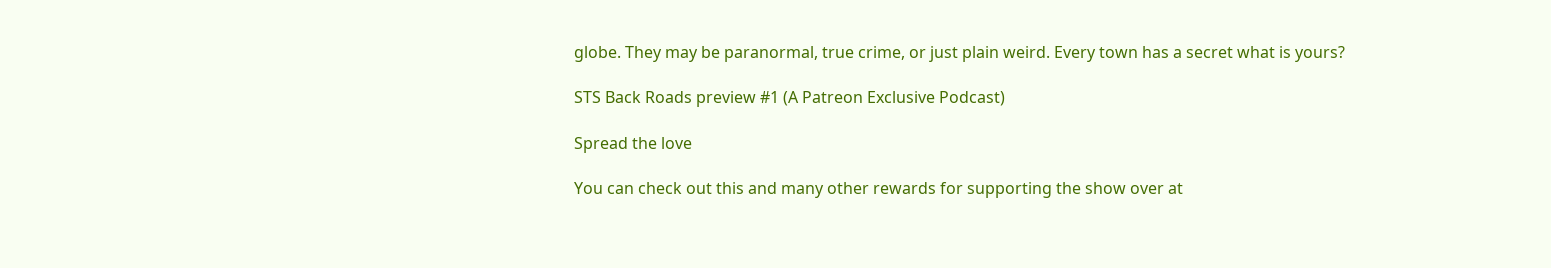globe. They may be paranormal, true crime, or just plain weird. Every town has a secret what is yours?

STS Back Roads preview #1 (A Patreon Exclusive Podcast)

Spread the love

You can check out this and many other rewards for supporting the show over at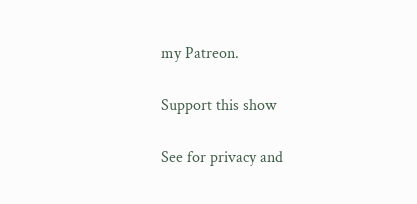my Patreon.

Support this show

See for privacy and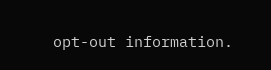opt-out information.